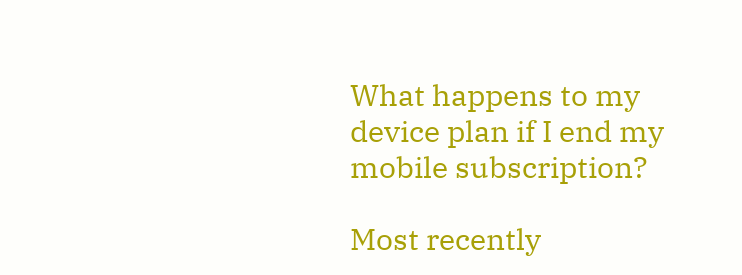What happens to my device plan if I end my mobile subscription?

Most recently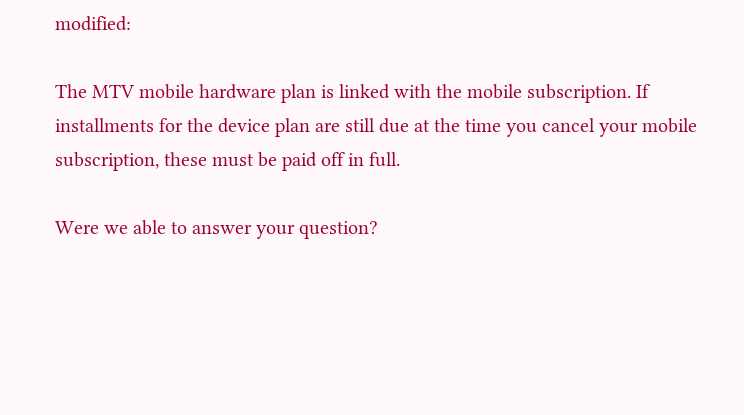modified:

The MTV mobile hardware plan is linked with the mobile subscription. If installments for the device plan are still due at the time you cancel your mobile subscription, these must be paid off in full.

Were we able to answer your question?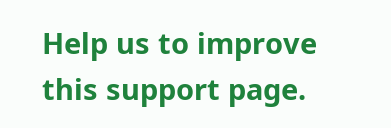Help us to improve this support page.